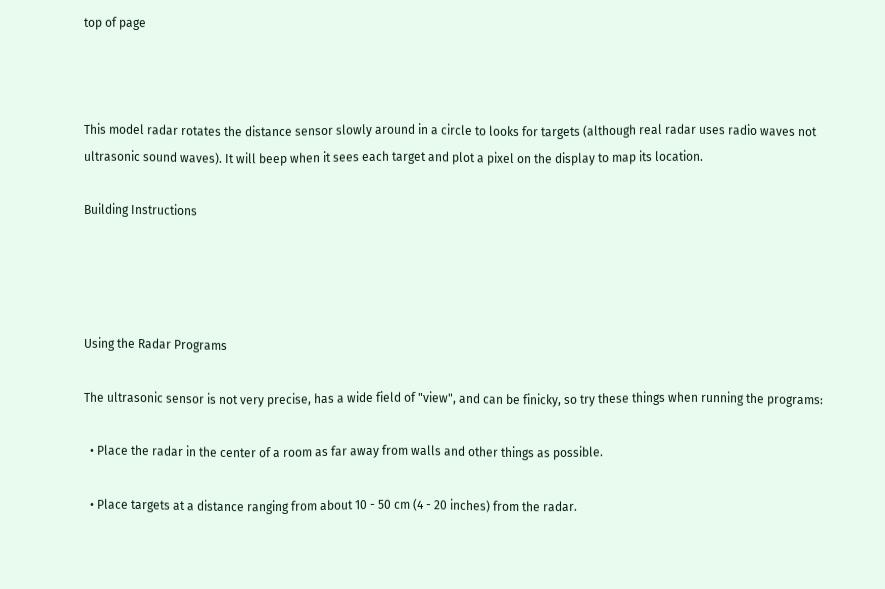top of page



This model radar rotates the distance sensor slowly around in a circle to looks for targets (although real radar uses radio waves not ultrasonic sound waves). It will beep when it sees each target and plot a pixel on the display to map its location.

Building Instructions




Using the Radar Programs

The ultrasonic sensor is not very precise, has a wide field of "view", and can be finicky, so try these things when running the programs:

  • Place the radar in the center of a room as far away from walls and other things as possible.

  • Place targets at a distance ranging from about 10 - 50 cm (4 - 20 inches) from the radar.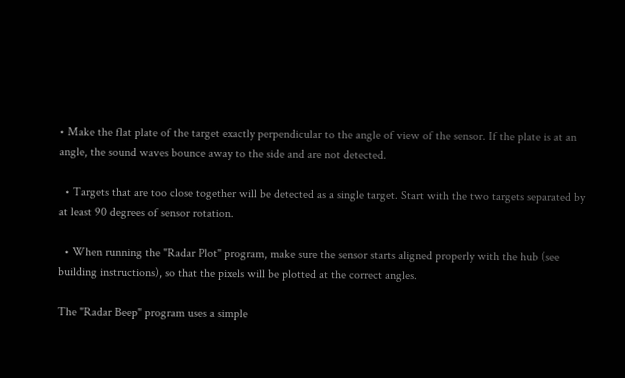• Make the flat plate of the target exactly perpendicular to the angle of view of the sensor. If the plate is at an angle, the sound waves bounce away to the side and are not detected.

  • Targets that are too close together will be detected as a single target. Start with the two targets separated by at least 90 degrees of sensor rotation.

  • When running the "Radar Plot" program, make sure the sensor starts aligned properly with the hub (see building instructions), so that the pixels will be plotted at the correct angles.

The "Radar Beep" program uses a simple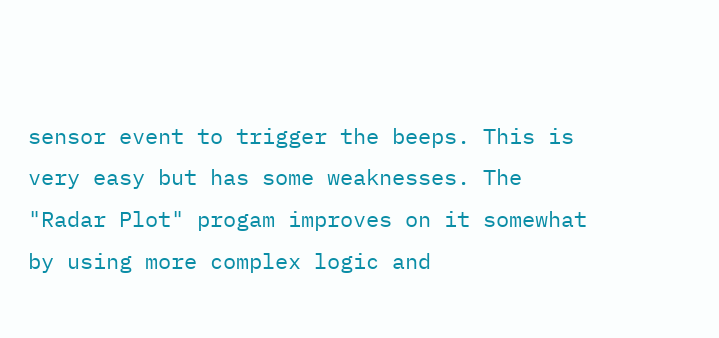sensor event to trigger the beeps. This is very easy but has some weaknesses. The "Radar Plot" progam improves on it somewhat by using more complex logic and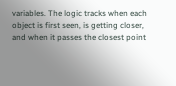variables. The logic tracks when each object is first seen, is getting closer, and when it passes the closest point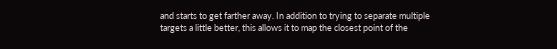and starts to get farther away. In addition to trying to separate multiple targets a little better, this allows it to map the closest point of the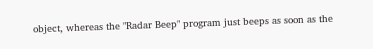object, whereas the "Radar Beep" program just beeps as soon as the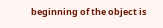beginning of the object is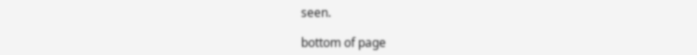seen.

bottom of page